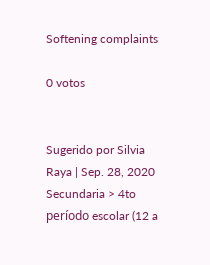Softening complaints

0 votos


Sugerido por Silvia Raya | Sep. 28, 2020
Secundaria > 4to período escolar (12 a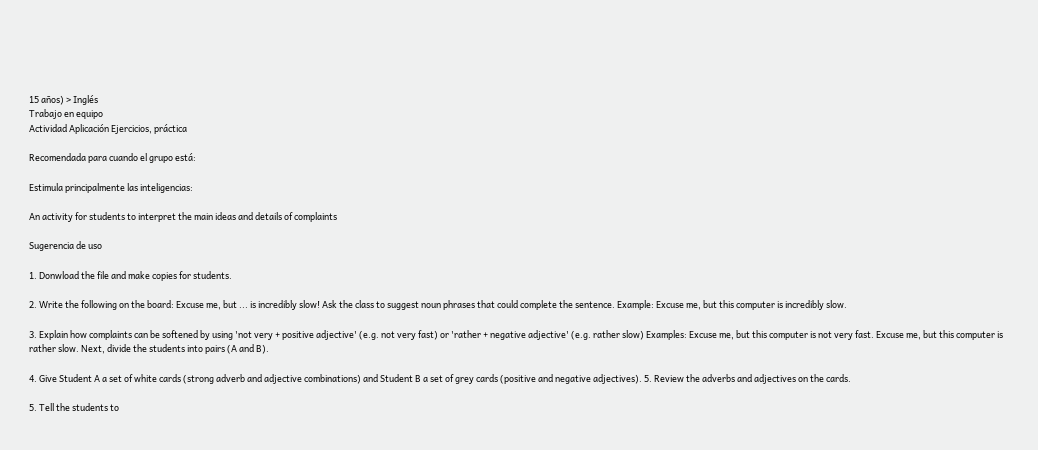15 años) > Inglés
Trabajo en equipo
Actividad Aplicación Ejercicios, práctica

Recomendada para cuando el grupo está:

Estimula principalmente las inteligencias:

An activity for students to interpret the main ideas and details of complaints

Sugerencia de uso

1. Donwload the file and make copies for students.

2. Write the following on the board: Excuse me, but ... is incredibly slow! Ask the class to suggest noun phrases that could complete the sentence. Example: Excuse me, but this computer is incredibly slow.

3. Explain how complaints can be softened by using 'not very + positive adjective' (e.g. not very fast) or 'rather + negative adjective' (e.g. rather slow) Examples: Excuse me, but this computer is not very fast. Excuse me, but this computer is rather slow. Next, divide the students into pairs (A and B).

4. Give Student A a set of white cards (strong adverb and adjective combinations) and Student B a set of grey cards (positive and negative adjectives). 5. Review the adverbs and adjectives on the cards.

5. Tell the students to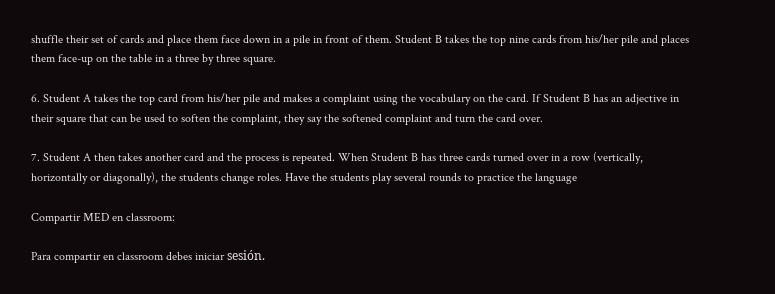shuffle their set of cards and place them face down in a pile in front of them. Student B takes the top nine cards from his/her pile and places them face-up on the table in a three by three square.

6. Student A takes the top card from his/her pile and makes a complaint using the vocabulary on the card. If Student B has an adjective in their square that can be used to soften the complaint, they say the softened complaint and turn the card over.

7. Student A then takes another card and the process is repeated. When Student B has three cards turned over in a row (vertically, horizontally or diagonally), the students change roles. Have the students play several rounds to practice the language

Compartir MED en classroom:

Para compartir en classroom debes iniciar sesión.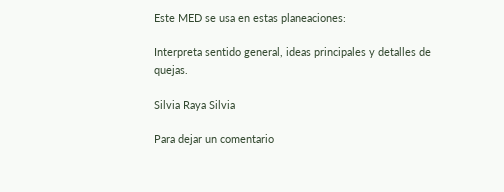Este MED se usa en estas planeaciones:

Interpreta sentido general, ideas principales y detalles de quejas.

Silvia Raya Silvia

Para dejar un comentario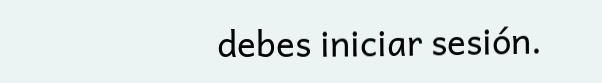debes iniciar sesión.